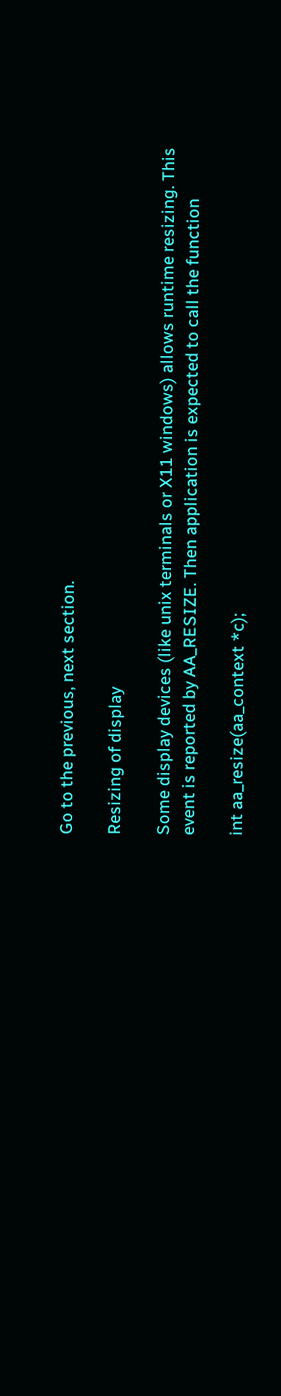Go to the previous, next section.

Resizing of display

Some display devices (like unix terminals or X11 windows) allows runtime resizing. This event is reported by AA_RESIZE. Then application is expected to call the function

int aa_resize(aa_context *c);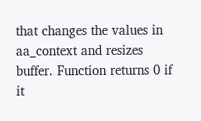that changes the values in aa_context and resizes buffer. Function returns 0 if it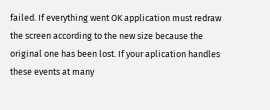failed. If everything went OK application must redraw the screen according to the new size because the original one has been lost. If your aplication handles these events at many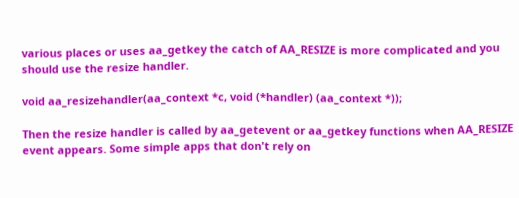various places or uses aa_getkey the catch of AA_RESIZE is more complicated and you should use the resize handler.

void aa_resizehandler(aa_context *c, void (*handler) (aa_context *));

Then the resize handler is called by aa_getevent or aa_getkey functions when AA_RESIZE event appears. Some simple apps that don't rely on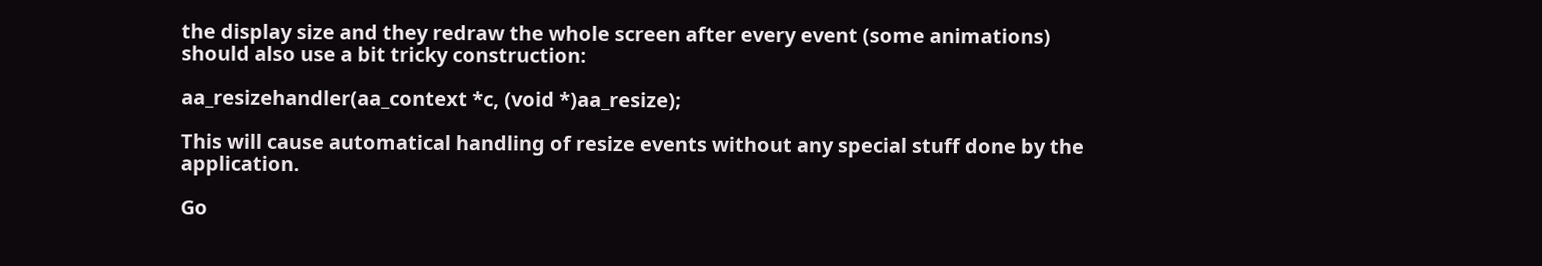the display size and they redraw the whole screen after every event (some animations) should also use a bit tricky construction:

aa_resizehandler(aa_context *c, (void *)aa_resize);

This will cause automatical handling of resize events without any special stuff done by the application.

Go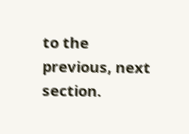to the previous, next section.